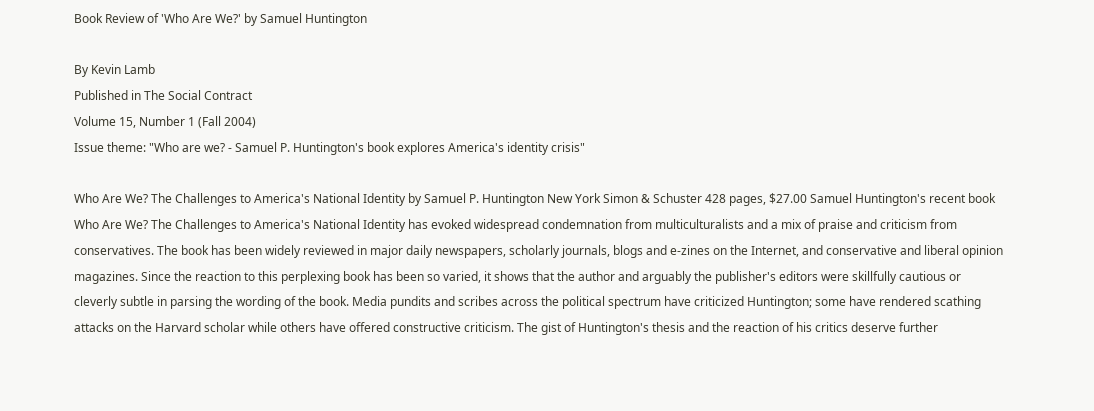Book Review of 'Who Are We?' by Samuel Huntington

By Kevin Lamb
Published in The Social Contract
Volume 15, Number 1 (Fall 2004)
Issue theme: "Who are we? - Samuel P. Huntington's book explores America's identity crisis"

Who Are We? The Challenges to America's National Identity by Samuel P. Huntington New York Simon & Schuster 428 pages, $27.00 Samuel Huntington's recent book Who Are We? The Challenges to America's National Identity has evoked widespread condemnation from multiculturalists and a mix of praise and criticism from conservatives. The book has been widely reviewed in major daily newspapers, scholarly journals, blogs and e-zines on the Internet, and conservative and liberal opinion magazines. Since the reaction to this perplexing book has been so varied, it shows that the author and arguably the publisher's editors were skillfully cautious or cleverly subtle in parsing the wording of the book. Media pundits and scribes across the political spectrum have criticized Huntington; some have rendered scathing attacks on the Harvard scholar while others have offered constructive criticism. The gist of Huntington's thesis and the reaction of his critics deserve further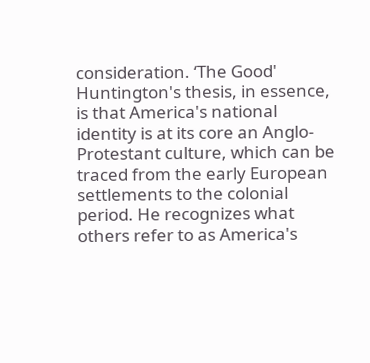consideration. ‘The Good' Huntington's thesis, in essence, is that America's national identity is at its core an Anglo-Protestant culture, which can be traced from the early European settlements to the colonial period. He recognizes what others refer to as America's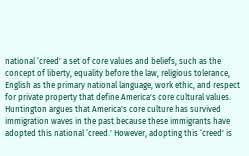national ‘creed' a set of core values and beliefs, such as the concept of liberty, equality before the law, religious tolerance, English as the primary national language, work ethic, and respect for private property that define America's core cultural values. Huntington argues that America's core culture has survived immigration waves in the past because these immigrants have adopted this national ‘creed.' However, adopting this ‘creed' is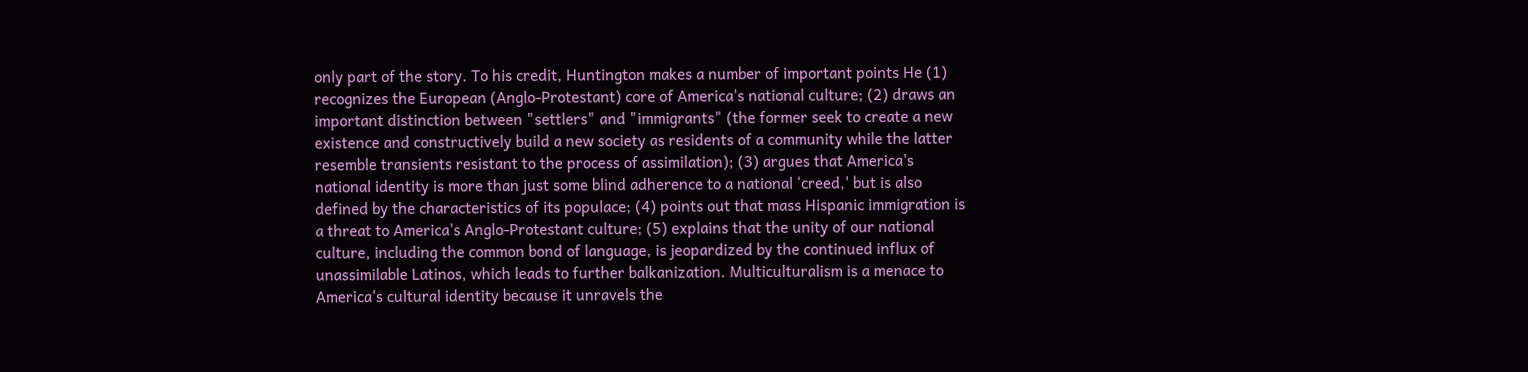only part of the story. To his credit, Huntington makes a number of important points He (1) recognizes the European (Anglo-Protestant) core of America's national culture; (2) draws an important distinction between "settlers" and "immigrants" (the former seek to create a new existence and constructively build a new society as residents of a community while the latter resemble transients resistant to the process of assimilation); (3) argues that America's national identity is more than just some blind adherence to a national ‘creed,' but is also defined by the characteristics of its populace; (4) points out that mass Hispanic immigration is a threat to America's Anglo-Protestant culture; (5) explains that the unity of our national culture, including the common bond of language, is jeopardized by the continued influx of unassimilable Latinos, which leads to further balkanization. Multiculturalism is a menace to America's cultural identity because it unravels the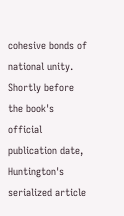cohesive bonds of national unity. Shortly before the book's official publication date, Huntington's serialized article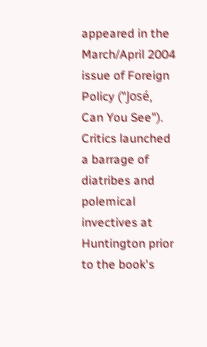appeared in the March/April 2004 issue of Foreign Policy ("José, Can You See"). Critics launched a barrage of diatribes and polemical invectives at Huntington prior to the book's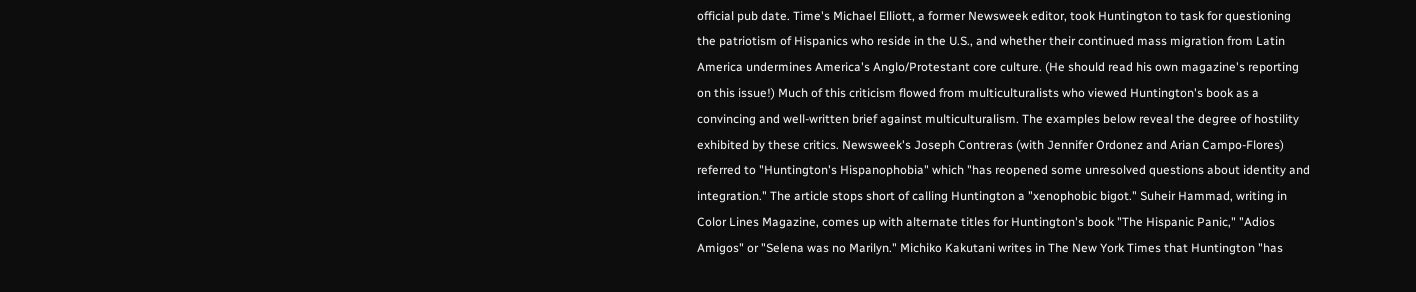official pub date. Time's Michael Elliott, a former Newsweek editor, took Huntington to task for questioning the patriotism of Hispanics who reside in the U.S., and whether their continued mass migration from Latin America undermines America's Anglo/Protestant core culture. (He should read his own magazine's reporting on this issue!) Much of this criticism flowed from multiculturalists who viewed Huntington's book as a convincing and well-written brief against multiculturalism. The examples below reveal the degree of hostility exhibited by these critics. Newsweek's Joseph Contreras (with Jennifer Ordonez and Arian Campo-Flores) referred to "Huntington's Hispanophobia" which "has reopened some unresolved questions about identity and integration." The article stops short of calling Huntington a "xenophobic bigot." Suheir Hammad, writing in Color Lines Magazine, comes up with alternate titles for Huntington's book "The Hispanic Panic," "Adios Amigos" or "Selena was no Marilyn." Michiko Kakutani writes in The New York Times that Huntington "has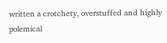written a crotchety, overstuffed and highly polemical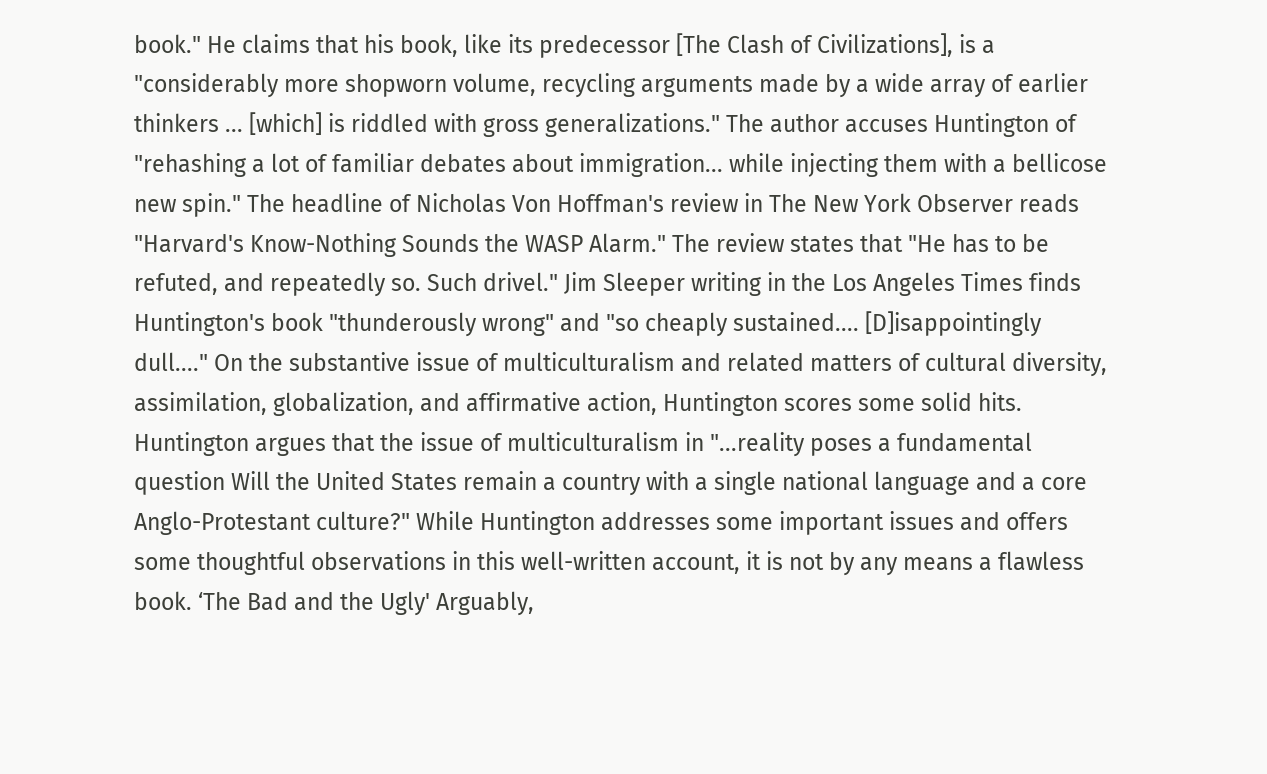book." He claims that his book, like its predecessor [The Clash of Civilizations], is a "considerably more shopworn volume, recycling arguments made by a wide array of earlier thinkers ... [which] is riddled with gross generalizations." The author accuses Huntington of "rehashing a lot of familiar debates about immigration... while injecting them with a bellicose new spin." The headline of Nicholas Von Hoffman's review in The New York Observer reads "Harvard's Know-Nothing Sounds the WASP Alarm." The review states that "He has to be refuted, and repeatedly so. Such drivel." Jim Sleeper writing in the Los Angeles Times finds Huntington's book "thunderously wrong" and "so cheaply sustained.... [D]isappointingly dull...." On the substantive issue of multiculturalism and related matters of cultural diversity, assimilation, globalization, and affirmative action, Huntington scores some solid hits. Huntington argues that the issue of multiculturalism in "...reality poses a fundamental question Will the United States remain a country with a single national language and a core Anglo-Protestant culture?" While Huntington addresses some important issues and offers some thoughtful observations in this well-written account, it is not by any means a flawless book. ‘The Bad and the Ugly' Arguably,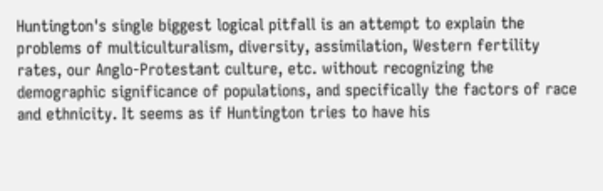Huntington's single biggest logical pitfall is an attempt to explain the problems of multiculturalism, diversity, assimilation, Western fertility rates, our Anglo-Protestant culture, etc. without recognizing the demographic significance of populations, and specifically the factors of race and ethnicity. It seems as if Huntington tries to have his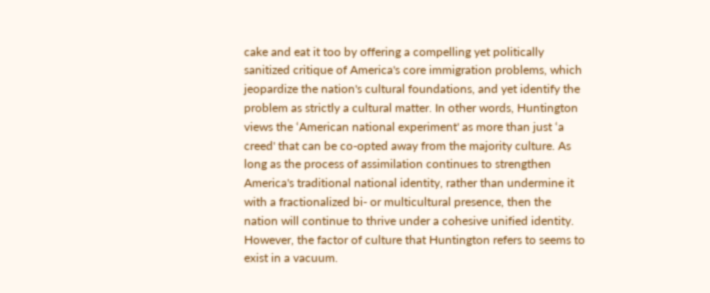cake and eat it too by offering a compelling yet politically sanitized critique of America's core immigration problems, which jeopardize the nation's cultural foundations, and yet identify the problem as strictly a cultural matter. In other words, Huntington views the ‘American national experiment' as more than just ‘a creed' that can be co-opted away from the majority culture. As long as the process of assimilation continues to strengthen America's traditional national identity, rather than undermine it with a fractionalized bi- or multicultural presence, then the nation will continue to thrive under a cohesive unified identity. However, the factor of culture that Huntington refers to seems to exist in a vacuum.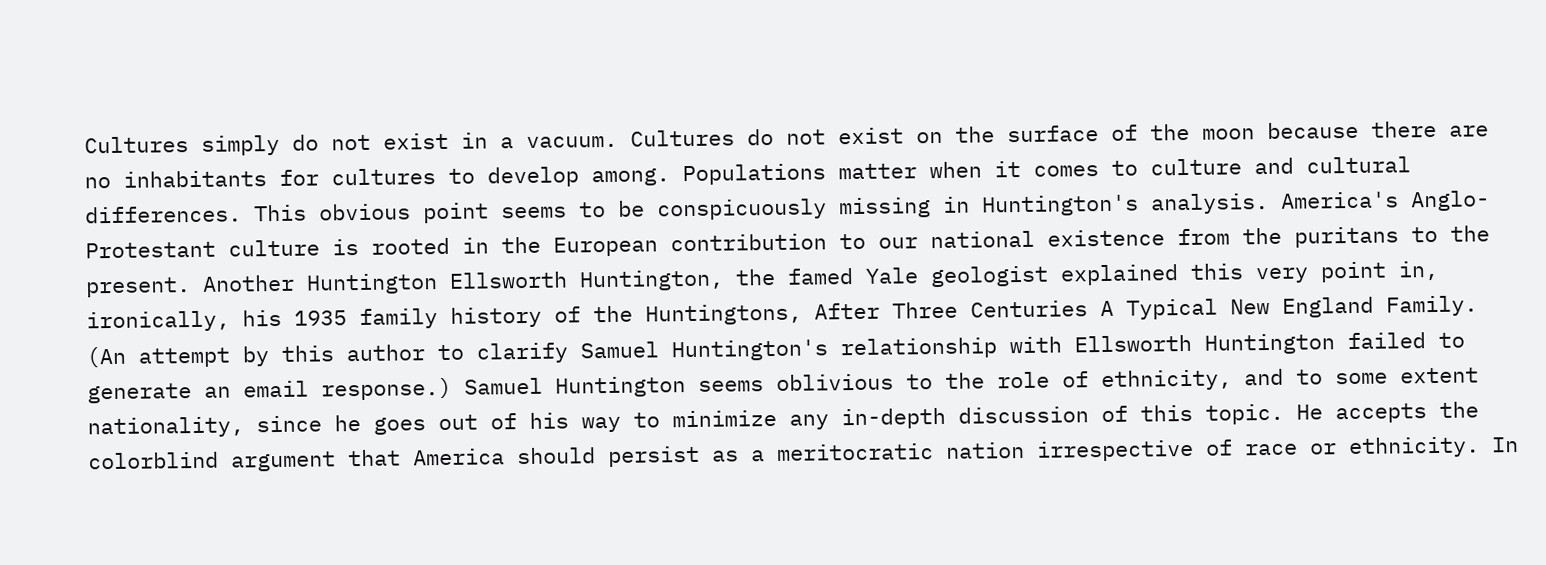Cultures simply do not exist in a vacuum. Cultures do not exist on the surface of the moon because there are no inhabitants for cultures to develop among. Populations matter when it comes to culture and cultural differences. This obvious point seems to be conspicuously missing in Huntington's analysis. America's Anglo-Protestant culture is rooted in the European contribution to our national existence from the puritans to the present. Another Huntington Ellsworth Huntington, the famed Yale geologist explained this very point in, ironically, his 1935 family history of the Huntingtons, After Three Centuries A Typical New England Family. (An attempt by this author to clarify Samuel Huntington's relationship with Ellsworth Huntington failed to generate an email response.) Samuel Huntington seems oblivious to the role of ethnicity, and to some extent nationality, since he goes out of his way to minimize any in-depth discussion of this topic. He accepts the colorblind argument that America should persist as a meritocratic nation irrespective of race or ethnicity. In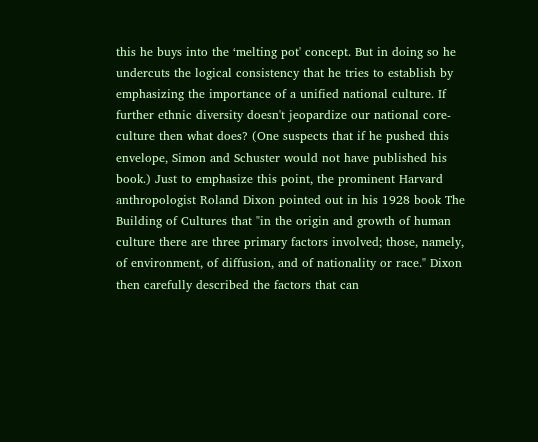this he buys into the ‘melting pot' concept. But in doing so he undercuts the logical consistency that he tries to establish by emphasizing the importance of a unified national culture. If further ethnic diversity doesn't jeopardize our national core-culture then what does? (One suspects that if he pushed this envelope, Simon and Schuster would not have published his book.) Just to emphasize this point, the prominent Harvard anthropologist Roland Dixon pointed out in his 1928 book The Building of Cultures that "in the origin and growth of human culture there are three primary factors involved; those, namely, of environment, of diffusion, and of nationality or race." Dixon then carefully described the factors that can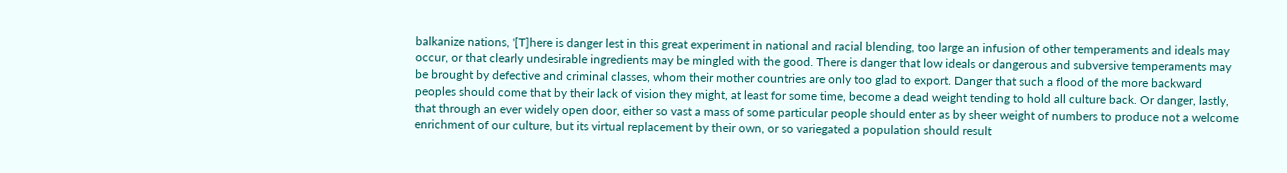balkanize nations, '[T]here is danger lest in this great experiment in national and racial blending, too large an infusion of other temperaments and ideals may occur, or that clearly undesirable ingredients may be mingled with the good. There is danger that low ideals or dangerous and subversive temperaments may be brought by defective and criminal classes, whom their mother countries are only too glad to export. Danger that such a flood of the more backward peoples should come that by their lack of vision they might, at least for some time, become a dead weight tending to hold all culture back. Or danger, lastly, that through an ever widely open door, either so vast a mass of some particular people should enter as by sheer weight of numbers to produce not a welcome enrichment of our culture, but its virtual replacement by their own, or so variegated a population should result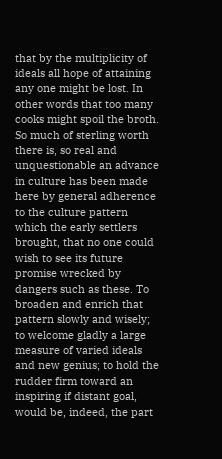that by the multiplicity of ideals all hope of attaining any one might be lost. In other words that too many cooks might spoil the broth. So much of sterling worth there is, so real and unquestionable an advance in culture has been made here by general adherence to the culture pattern which the early settlers brought, that no one could wish to see its future promise wrecked by dangers such as these. To broaden and enrich that pattern slowly and wisely; to welcome gladly a large measure of varied ideals and new genius; to hold the rudder firm toward an inspiring if distant goal, would be, indeed, the part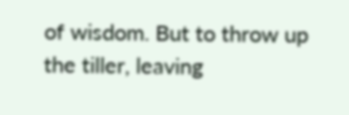of wisdom. But to throw up the tiller, leaving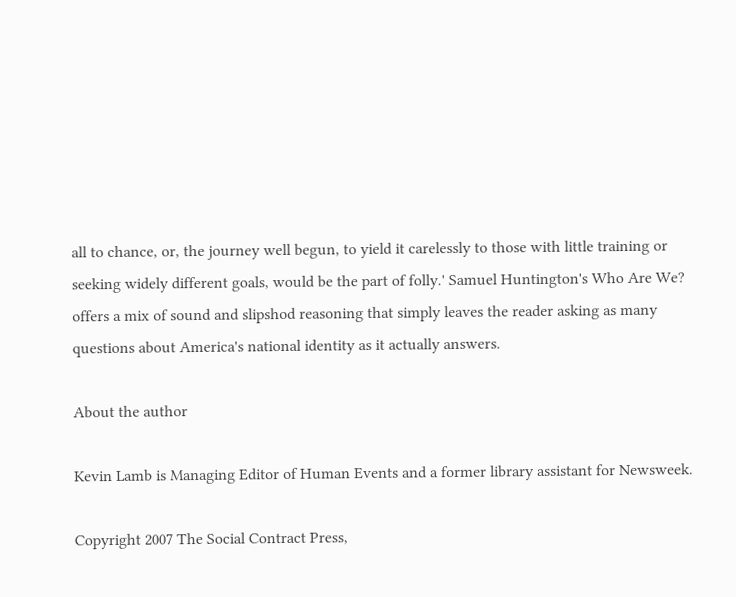all to chance, or, the journey well begun, to yield it carelessly to those with little training or seeking widely different goals, would be the part of folly.' Samuel Huntington's Who Are We? offers a mix of sound and slipshod reasoning that simply leaves the reader asking as many questions about America's national identity as it actually answers.

About the author

Kevin Lamb is Managing Editor of Human Events and a former library assistant for Newsweek.

Copyright 2007 The Social Contract Press,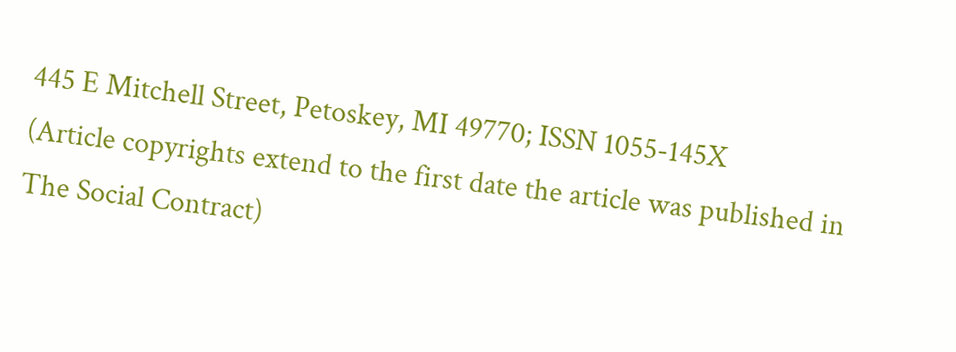445 E Mitchell Street, Petoskey, MI 49770; ISSN 1055-145X
(Article copyrights extend to the first date the article was published in The Social Contract)